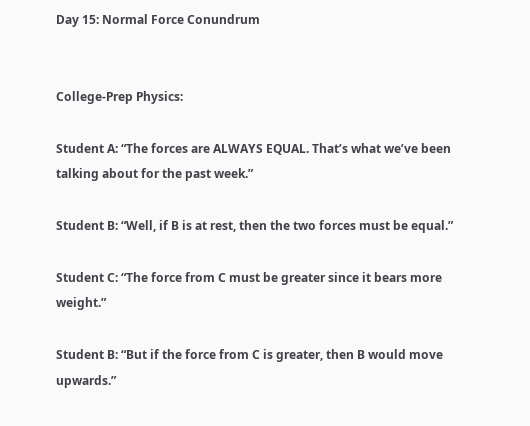Day 15: Normal Force Conundrum


College-Prep Physics:

Student A: “The forces are ALWAYS EQUAL. That’s what we’ve been talking about for the past week.”

Student B: “Well, if B is at rest, then the two forces must be equal.”

Student C: “The force from C must be greater since it bears more weight.”

Student B: “But if the force from C is greater, then B would move upwards.”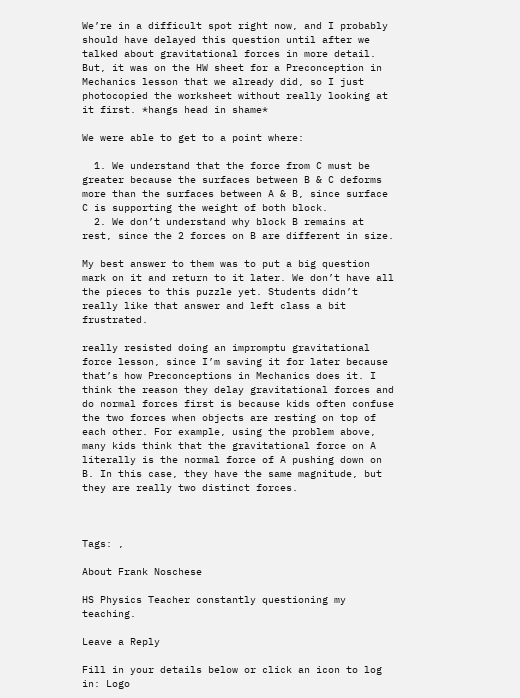We’re in a difficult spot right now, and I probably should have delayed this question until after we talked about gravitational forces in more detail. But, it was on the HW sheet for a Preconception in Mechanics lesson that we already did, so I just photocopied the worksheet without really looking at it first. *hangs head in shame*

We were able to get to a point where:

  1. We understand that the force from C must be greater because the surfaces between B & C deforms more than the surfaces between A & B, since surface C is supporting the weight of both block.
  2. We don’t understand why block B remains at rest, since the 2 forces on B are different in size.

My best answer to them was to put a big question mark on it and return to it later. We don’t have all the pieces to this puzzle yet. Students didn’t really like that answer and left class a bit frustrated.

really resisted doing an impromptu gravitational force lesson, since I’m saving it for later because that’s how Preconceptions in Mechanics does it. I think the reason they delay gravitational forces and do normal forces first is because kids often confuse the two forces when objects are resting on top of each other. For example, using the problem above, many kids think that the gravitational force on A literally is the normal force of A pushing down on B. In this case, they have the same magnitude, but they are really two distinct forces.



Tags: ,

About Frank Noschese

HS Physics Teacher constantly questioning my teaching.

Leave a Reply

Fill in your details below or click an icon to log in: Logo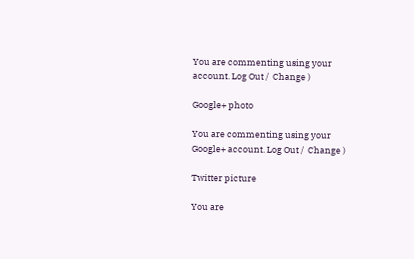You are commenting using your account. Log Out /  Change )

Google+ photo

You are commenting using your Google+ account. Log Out /  Change )

Twitter picture

You are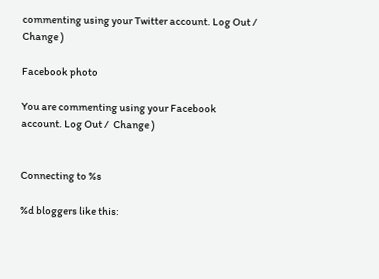commenting using your Twitter account. Log Out /  Change )

Facebook photo

You are commenting using your Facebook account. Log Out /  Change )


Connecting to %s

%d bloggers like this: